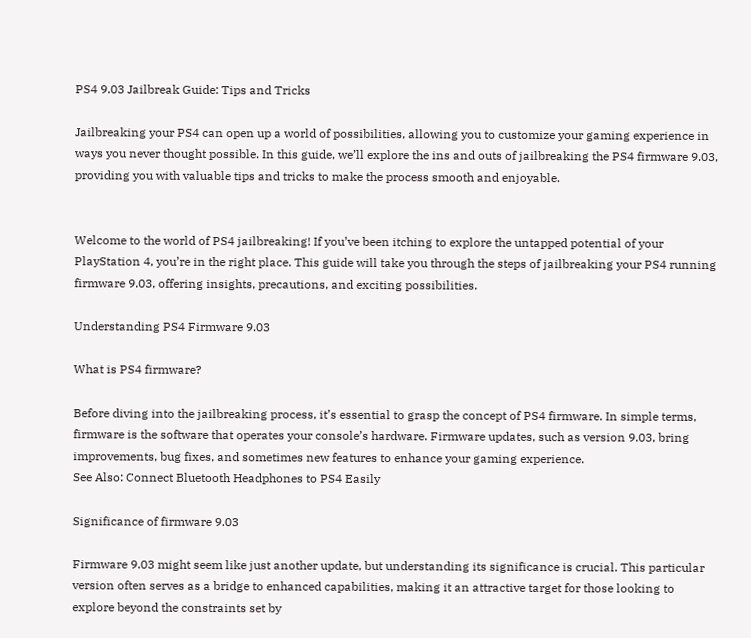PS4 9.03 Jailbreak Guide: Tips and Tricks

Jailbreaking your PS4 can open up a world of possibilities, allowing you to customize your gaming experience in ways you never thought possible. In this guide, we’ll explore the ins and outs of jailbreaking the PS4 firmware 9.03, providing you with valuable tips and tricks to make the process smooth and enjoyable.


Welcome to the world of PS4 jailbreaking! If you’ve been itching to explore the untapped potential of your PlayStation 4, you’re in the right place. This guide will take you through the steps of jailbreaking your PS4 running firmware 9.03, offering insights, precautions, and exciting possibilities.

Understanding PS4 Firmware 9.03

What is PS4 firmware?

Before diving into the jailbreaking process, it’s essential to grasp the concept of PS4 firmware. In simple terms, firmware is the software that operates your console’s hardware. Firmware updates, such as version 9.03, bring improvements, bug fixes, and sometimes new features to enhance your gaming experience.
See Also: Connect Bluetooth Headphones to PS4 Easily

Significance of firmware 9.03

Firmware 9.03 might seem like just another update, but understanding its significance is crucial. This particular version often serves as a bridge to enhanced capabilities, making it an attractive target for those looking to explore beyond the constraints set by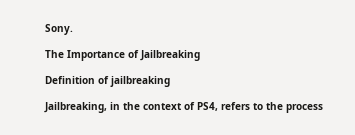Sony.

The Importance of Jailbreaking

Definition of jailbreaking

Jailbreaking, in the context of PS4, refers to the process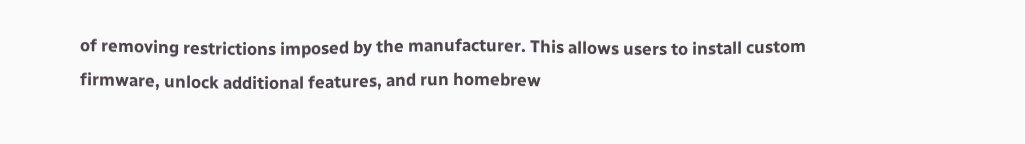of removing restrictions imposed by the manufacturer. This allows users to install custom firmware, unlock additional features, and run homebrew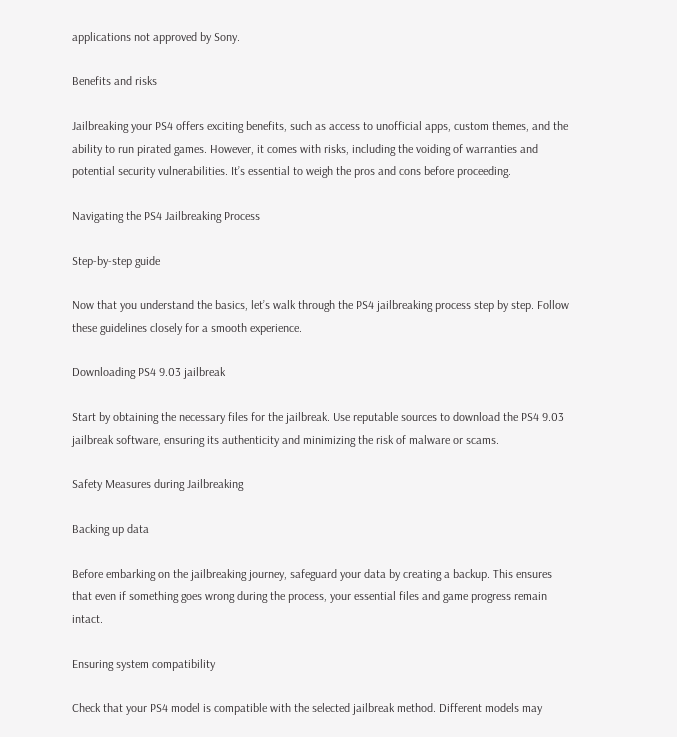applications not approved by Sony.

Benefits and risks

Jailbreaking your PS4 offers exciting benefits, such as access to unofficial apps, custom themes, and the ability to run pirated games. However, it comes with risks, including the voiding of warranties and potential security vulnerabilities. It’s essential to weigh the pros and cons before proceeding.

Navigating the PS4 Jailbreaking Process

Step-by-step guide

Now that you understand the basics, let’s walk through the PS4 jailbreaking process step by step. Follow these guidelines closely for a smooth experience.

Downloading PS4 9.03 jailbreak

Start by obtaining the necessary files for the jailbreak. Use reputable sources to download the PS4 9.03 jailbreak software, ensuring its authenticity and minimizing the risk of malware or scams.

Safety Measures during Jailbreaking

Backing up data

Before embarking on the jailbreaking journey, safeguard your data by creating a backup. This ensures that even if something goes wrong during the process, your essential files and game progress remain intact.

Ensuring system compatibility

Check that your PS4 model is compatible with the selected jailbreak method. Different models may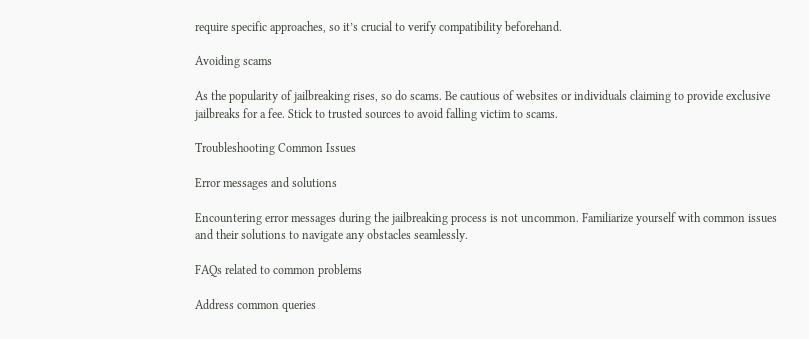require specific approaches, so it’s crucial to verify compatibility beforehand.

Avoiding scams

As the popularity of jailbreaking rises, so do scams. Be cautious of websites or individuals claiming to provide exclusive jailbreaks for a fee. Stick to trusted sources to avoid falling victim to scams.

Troubleshooting Common Issues

Error messages and solutions

Encountering error messages during the jailbreaking process is not uncommon. Familiarize yourself with common issues and their solutions to navigate any obstacles seamlessly.

FAQs related to common problems

Address common queries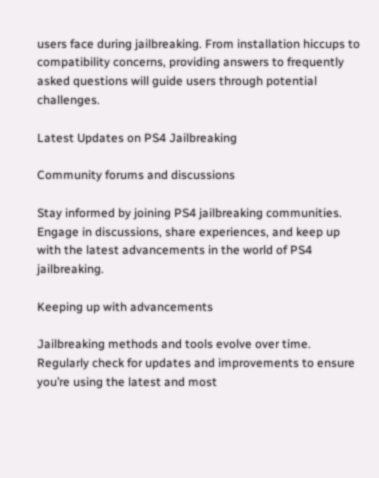users face during jailbreaking. From installation hiccups to compatibility concerns, providing answers to frequently asked questions will guide users through potential challenges.

Latest Updates on PS4 Jailbreaking

Community forums and discussions

Stay informed by joining PS4 jailbreaking communities. Engage in discussions, share experiences, and keep up with the latest advancements in the world of PS4 jailbreaking.

Keeping up with advancements

Jailbreaking methods and tools evolve over time. Regularly check for updates and improvements to ensure you’re using the latest and most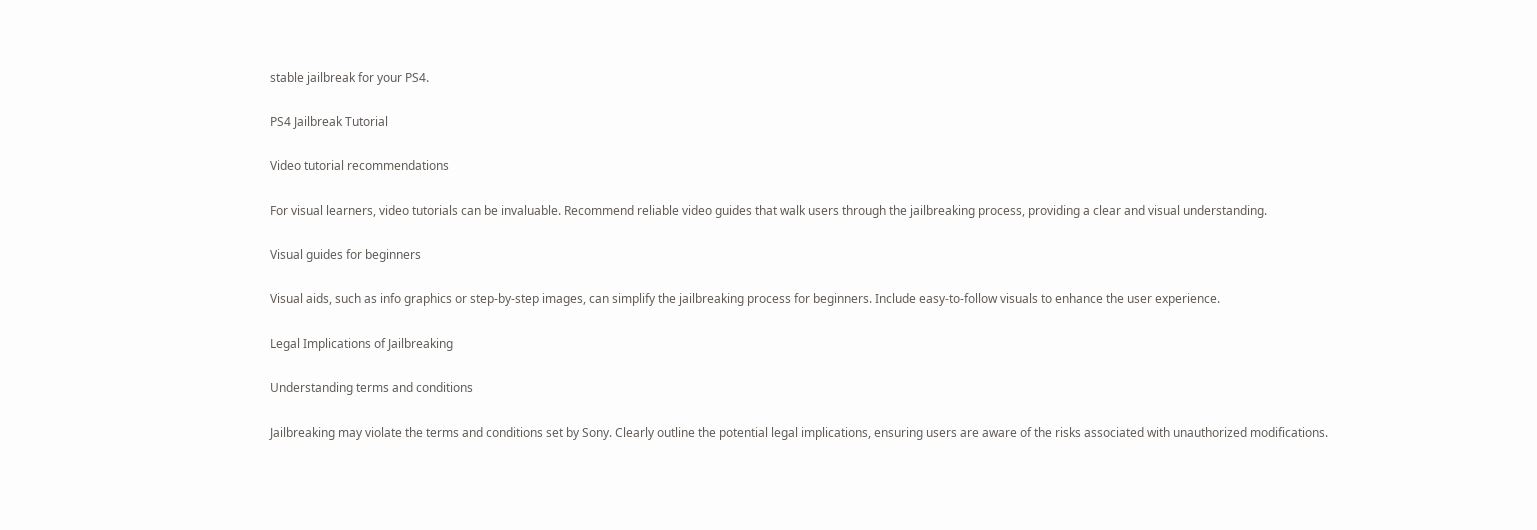stable jailbreak for your PS4.

PS4 Jailbreak Tutorial

Video tutorial recommendations

For visual learners, video tutorials can be invaluable. Recommend reliable video guides that walk users through the jailbreaking process, providing a clear and visual understanding.

Visual guides for beginners

Visual aids, such as info graphics or step-by-step images, can simplify the jailbreaking process for beginners. Include easy-to-follow visuals to enhance the user experience.

Legal Implications of Jailbreaking

Understanding terms and conditions

Jailbreaking may violate the terms and conditions set by Sony. Clearly outline the potential legal implications, ensuring users are aware of the risks associated with unauthorized modifications.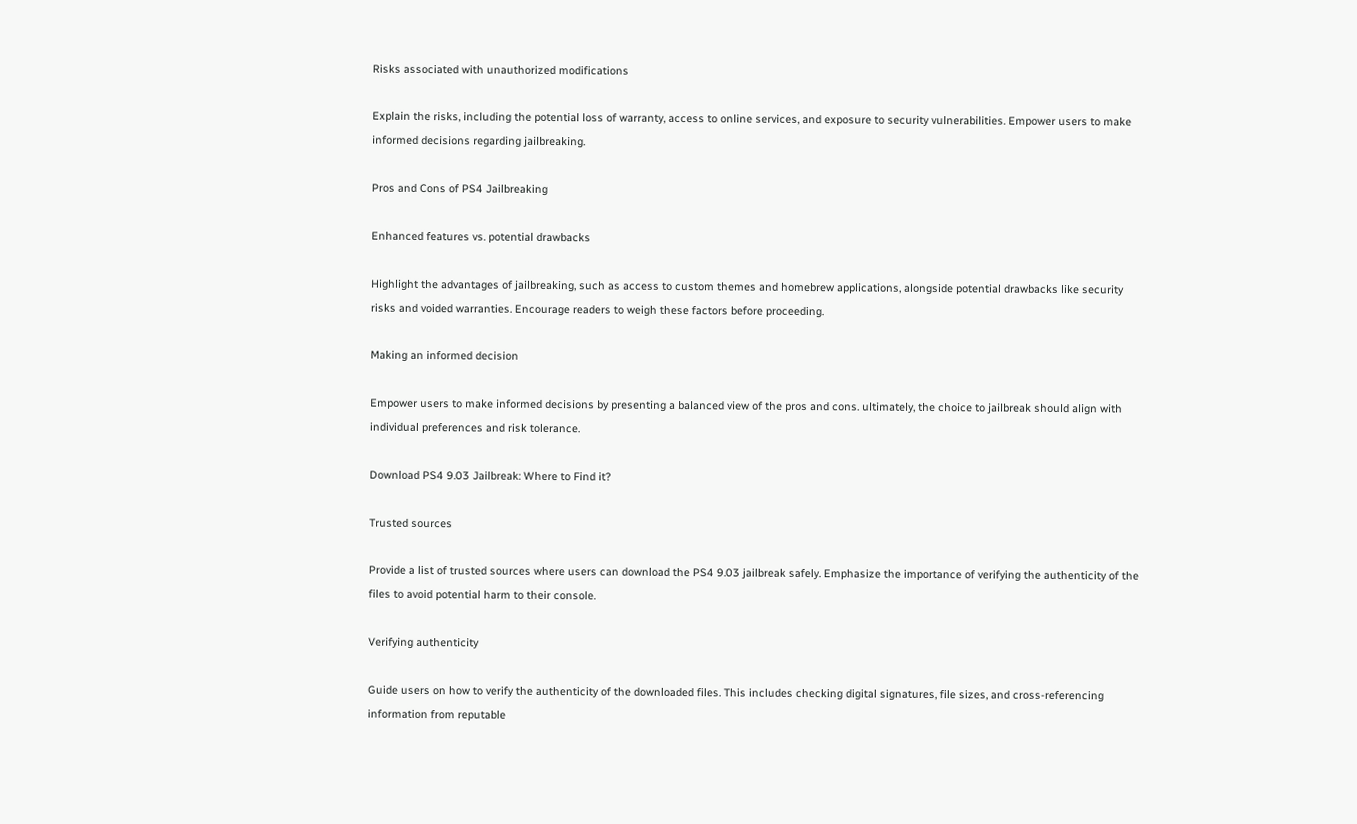Risks associated with unauthorized modifications

Explain the risks, including the potential loss of warranty, access to online services, and exposure to security vulnerabilities. Empower users to make informed decisions regarding jailbreaking.

Pros and Cons of PS4 Jailbreaking

Enhanced features vs. potential drawbacks

Highlight the advantages of jailbreaking, such as access to custom themes and homebrew applications, alongside potential drawbacks like security risks and voided warranties. Encourage readers to weigh these factors before proceeding.

Making an informed decision

Empower users to make informed decisions by presenting a balanced view of the pros and cons. ultimately, the choice to jailbreak should align with individual preferences and risk tolerance.

Download PS4 9.03 Jailbreak: Where to Find it?

Trusted sources

Provide a list of trusted sources where users can download the PS4 9.03 jailbreak safely. Emphasize the importance of verifying the authenticity of the files to avoid potential harm to their console.

Verifying authenticity

Guide users on how to verify the authenticity of the downloaded files. This includes checking digital signatures, file sizes, and cross-referencing information from reputable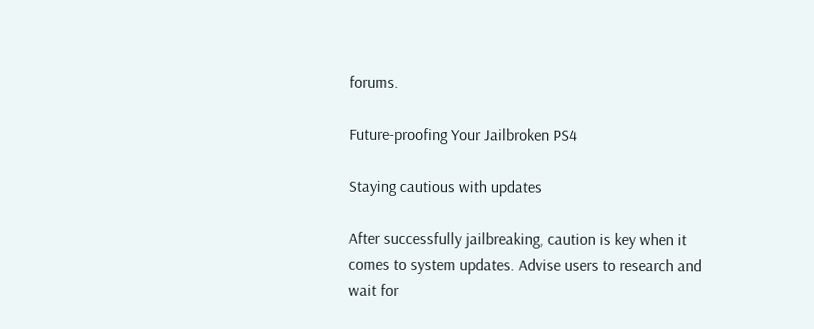forums.

Future-proofing Your Jailbroken PS4

Staying cautious with updates

After successfully jailbreaking, caution is key when it comes to system updates. Advise users to research and wait for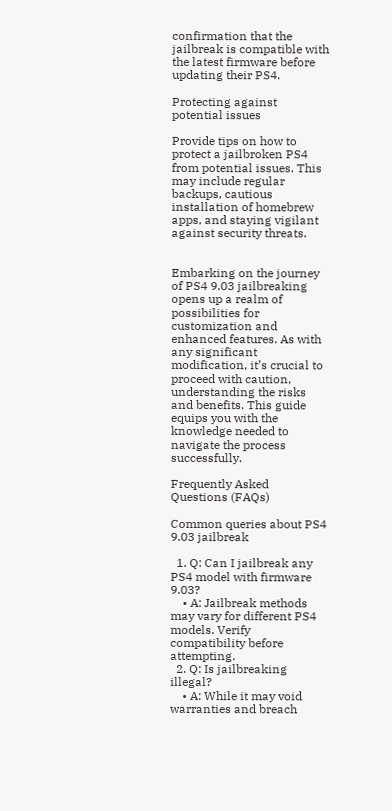confirmation that the jailbreak is compatible with the latest firmware before updating their PS4.

Protecting against potential issues

Provide tips on how to protect a jailbroken PS4 from potential issues. This may include regular backups, cautious installation of homebrew apps, and staying vigilant against security threats.


Embarking on the journey of PS4 9.03 jailbreaking opens up a realm of possibilities for customization and enhanced features. As with any significant modification, it’s crucial to proceed with caution, understanding the risks and benefits. This guide equips you with the knowledge needed to navigate the process successfully.

Frequently Asked Questions (FAQs)

Common queries about PS4 9.03 jailbreak

  1. Q: Can I jailbreak any PS4 model with firmware 9.03?
    • A: Jailbreak methods may vary for different PS4 models. Verify compatibility before attempting.
  2. Q: Is jailbreaking illegal?
    • A: While it may void warranties and breach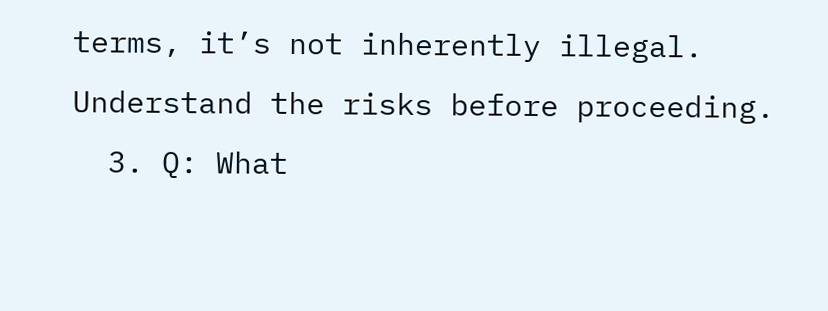terms, it’s not inherently illegal. Understand the risks before proceeding.
  3. Q: What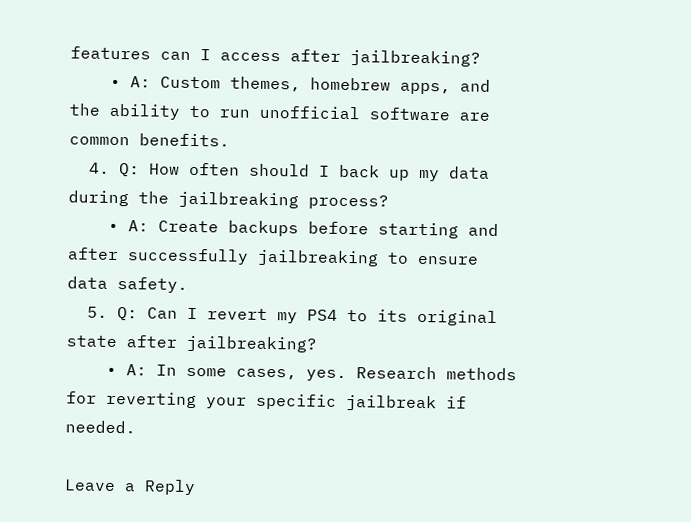features can I access after jailbreaking?
    • A: Custom themes, homebrew apps, and the ability to run unofficial software are common benefits.
  4. Q: How often should I back up my data during the jailbreaking process?
    • A: Create backups before starting and after successfully jailbreaking to ensure data safety.
  5. Q: Can I revert my PS4 to its original state after jailbreaking?
    • A: In some cases, yes. Research methods for reverting your specific jailbreak if needed.

Leave a Reply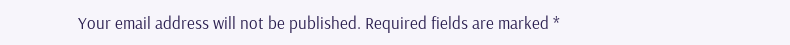Your email address will not be published. Required fields are marked *